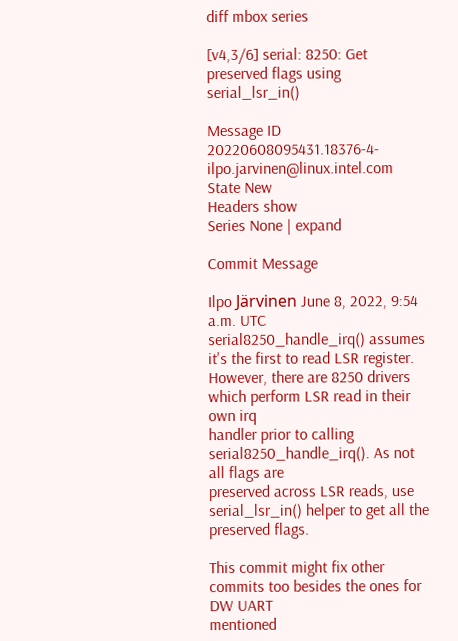diff mbox series

[v4,3/6] serial: 8250: Get preserved flags using serial_lsr_in()

Message ID 20220608095431.18376-4-ilpo.jarvinen@linux.intel.com
State New
Headers show
Series None | expand

Commit Message

Ilpo Järvinen June 8, 2022, 9:54 a.m. UTC
serial8250_handle_irq() assumes it's the first to read LSR register.
However, there are 8250 drivers which perform LSR read in their own irq
handler prior to calling serial8250_handle_irq(). As not all flags are
preserved across LSR reads, use serial_lsr_in() helper to get all the
preserved flags.

This commit might fix other commits too besides the ones for DW UART
mentioned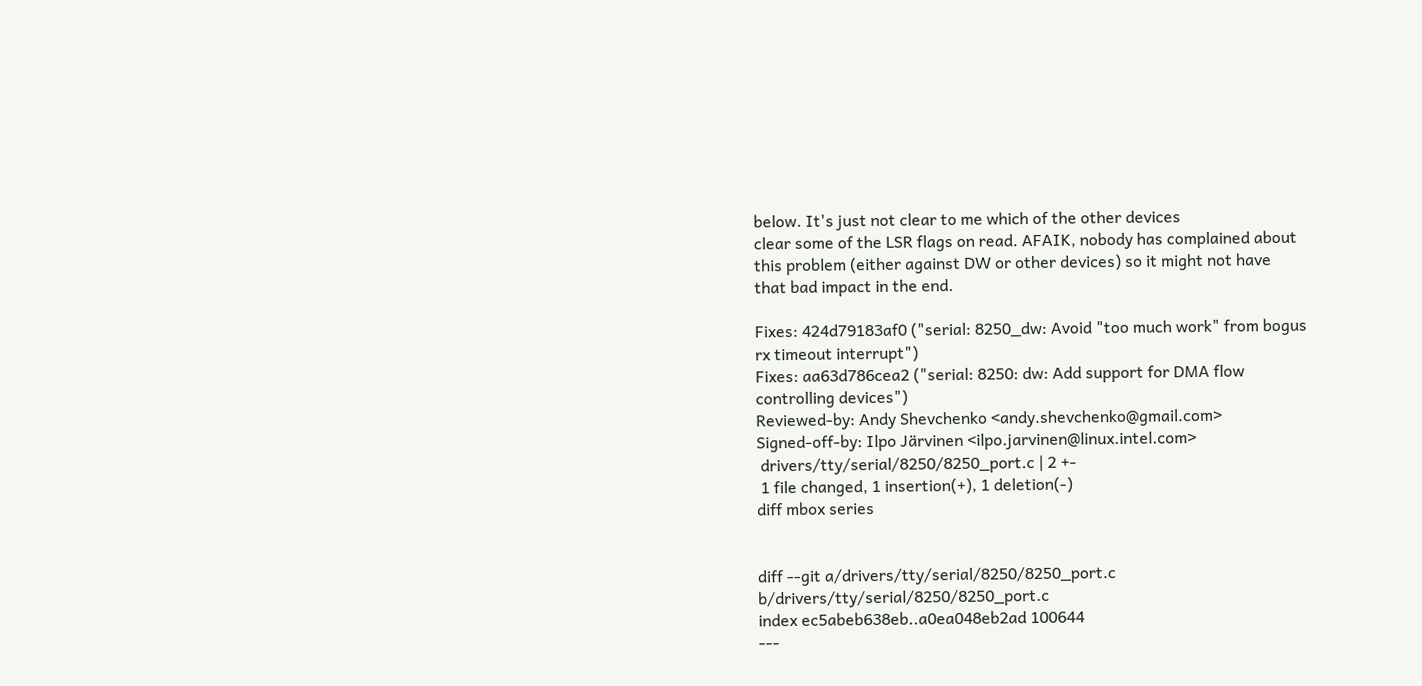below. It's just not clear to me which of the other devices
clear some of the LSR flags on read. AFAIK, nobody has complained about
this problem (either against DW or other devices) so it might not have
that bad impact in the end.

Fixes: 424d79183af0 ("serial: 8250_dw: Avoid "too much work" from bogus rx timeout interrupt")
Fixes: aa63d786cea2 ("serial: 8250: dw: Add support for DMA flow controlling devices")
Reviewed-by: Andy Shevchenko <andy.shevchenko@gmail.com>
Signed-off-by: Ilpo Järvinen <ilpo.jarvinen@linux.intel.com>
 drivers/tty/serial/8250/8250_port.c | 2 +-
 1 file changed, 1 insertion(+), 1 deletion(-)
diff mbox series


diff --git a/drivers/tty/serial/8250/8250_port.c b/drivers/tty/serial/8250/8250_port.c
index ec5abeb638eb..a0ea048eb2ad 100644
---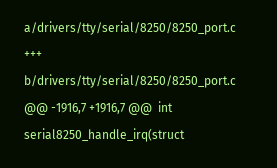a/drivers/tty/serial/8250/8250_port.c
+++ b/drivers/tty/serial/8250/8250_port.c
@@ -1916,7 +1916,7 @@  int serial8250_handle_irq(struct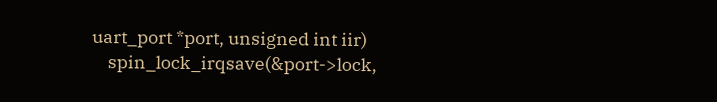uart_port *port, unsigned int iir)
    spin_lock_irqsave(&port->lock,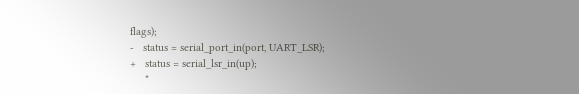flags);
-   status = serial_port_in(port, UART_LSR);
+   status = serial_lsr_in(up);
     *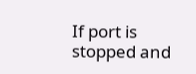If port is stopped and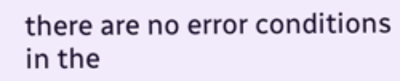there are no error conditions in the